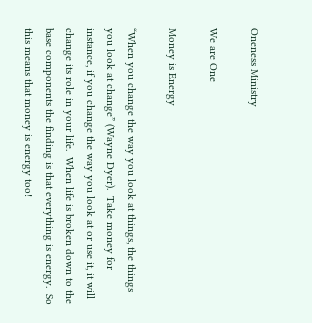Oneness Ministry

We are One

Money is Energy

“When you change the way you look at things, the things you look at change” (Wayne Dyer).  Take money for instance, if you change the way you look at or use it, it will change its role in your life.  When life is broken down to the base components the finding is that everything is energy.  So this means that money is energy too!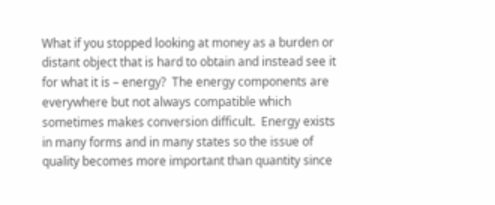What if you stopped looking at money as a burden or distant object that is hard to obtain and instead see it for what it is – energy?  The energy components are everywhere but not always compatible which sometimes makes conversion difficult.  Energy exists in many forms and in many states so the issue of quality becomes more important than quantity since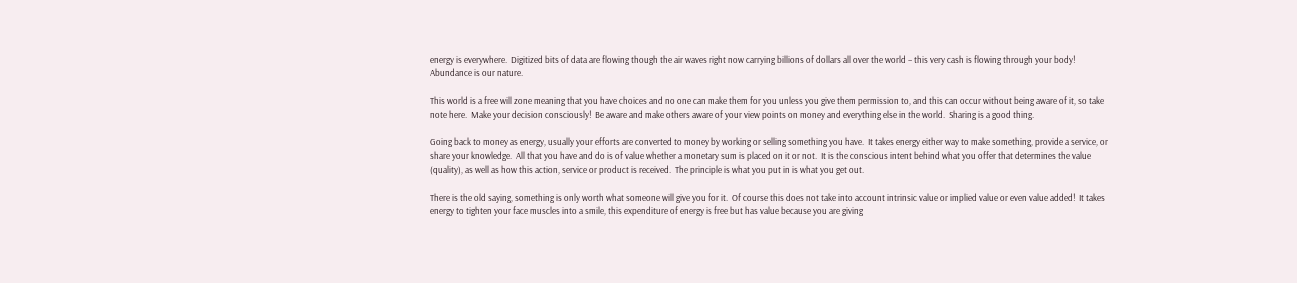energy is everywhere.  Digitized bits of data are flowing though the air waves right now carrying billions of dollars all over the world – this very cash is flowing through your body!  Abundance is our nature.

This world is a free will zone meaning that you have choices and no one can make them for you unless you give them permission to, and this can occur without being aware of it, so take note here.  Make your decision consciously!  Be aware and make others aware of your view points on money and everything else in the world.  Sharing is a good thing.

Going back to money as energy, usually your efforts are converted to money by working or selling something you have.  It takes energy either way to make something, provide a service, or share your knowledge.  All that you have and do is of value whether a monetary sum is placed on it or not.  It is the conscious intent behind what you offer that determines the value (quality), as well as how this action, service or product is received.  The principle is what you put in is what you get out.

There is the old saying, something is only worth what someone will give you for it.  Of course this does not take into account intrinsic value or implied value or even value added!  It takes energy to tighten your face muscles into a smile, this expenditure of energy is free but has value because you are giving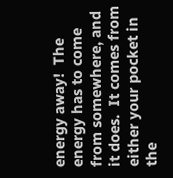energy away!  The energy has to come from somewhere, and it does.  It comes from either your pocket in the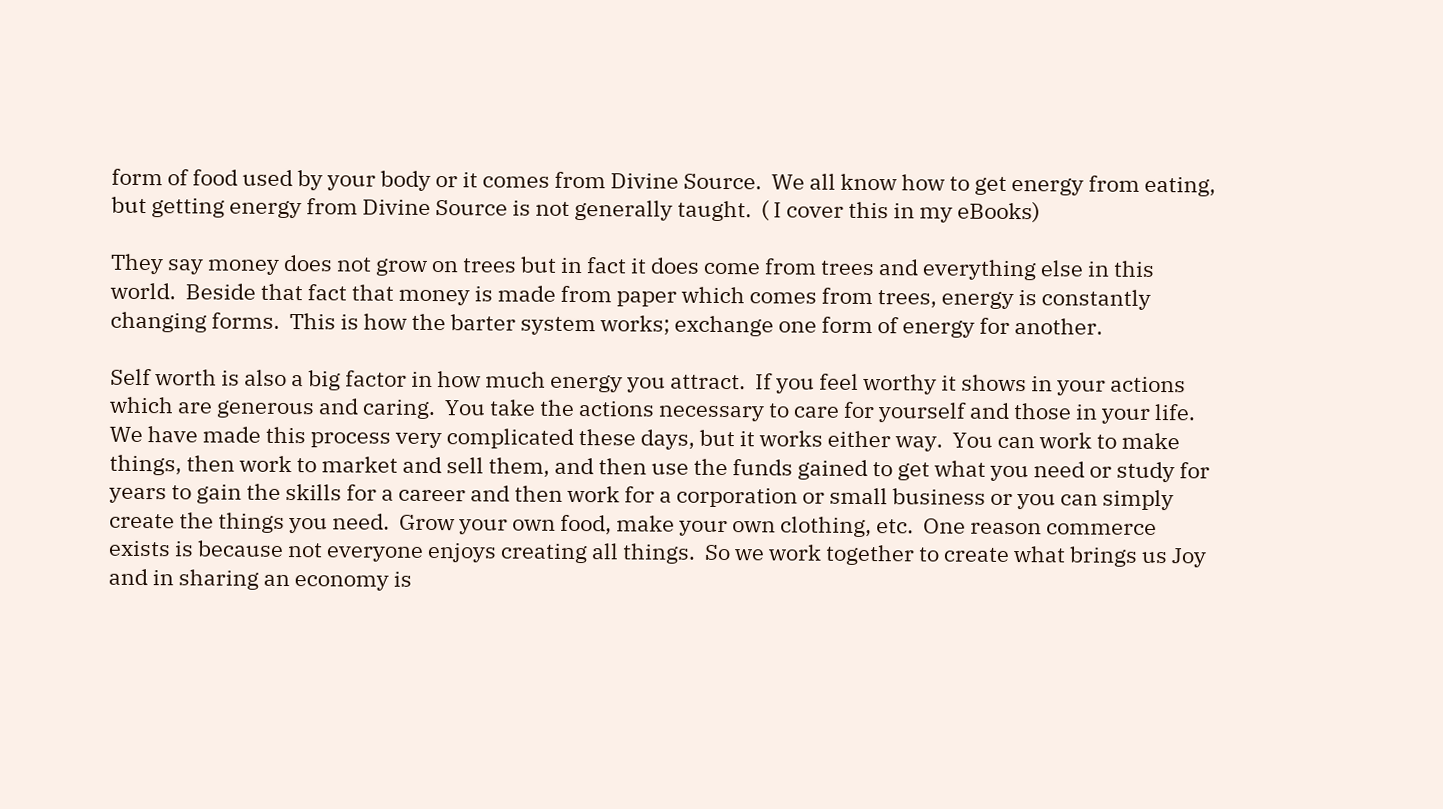form of food used by your body or it comes from Divine Source.  We all know how to get energy from eating, but getting energy from Divine Source is not generally taught.  ( I cover this in my eBooks)

They say money does not grow on trees but in fact it does come from trees and everything else in this world.  Beside that fact that money is made from paper which comes from trees, energy is constantly changing forms.  This is how the barter system works; exchange one form of energy for another.

Self worth is also a big factor in how much energy you attract.  If you feel worthy it shows in your actions which are generous and caring.  You take the actions necessary to care for yourself and those in your life.  We have made this process very complicated these days, but it works either way.  You can work to make things, then work to market and sell them, and then use the funds gained to get what you need or study for years to gain the skills for a career and then work for a corporation or small business or you can simply create the things you need.  Grow your own food, make your own clothing, etc.  One reason commerce exists is because not everyone enjoys creating all things.  So we work together to create what brings us Joy and in sharing an economy is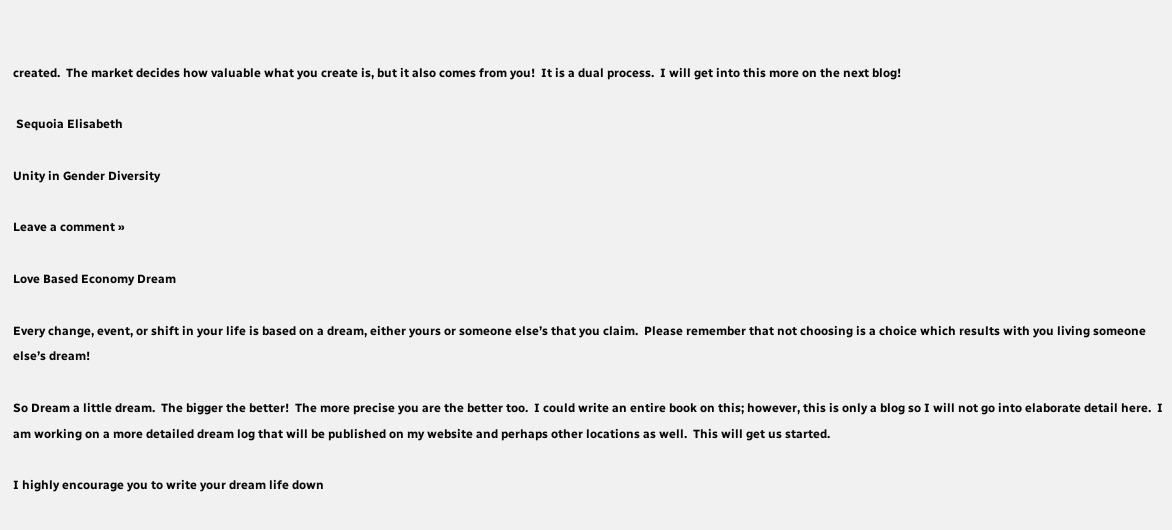created.  The market decides how valuable what you create is, but it also comes from you!  It is a dual process.  I will get into this more on the next blog!

 Sequoia Elisabeth

Unity in Gender Diversity

Leave a comment »

Love Based Economy Dream

Every change, event, or shift in your life is based on a dream, either yours or someone else’s that you claim.  Please remember that not choosing is a choice which results with you living someone else’s dream!

So Dream a little dream.  The bigger the better!  The more precise you are the better too.  I could write an entire book on this; however, this is only a blog so I will not go into elaborate detail here.  I am working on a more detailed dream log that will be published on my website and perhaps other locations as well.  This will get us started.

I highly encourage you to write your dream life down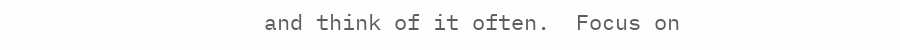and think of it often.  Focus on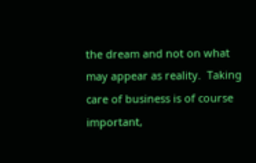the dream and not on what may appear as reality.  Taking care of business is of course important,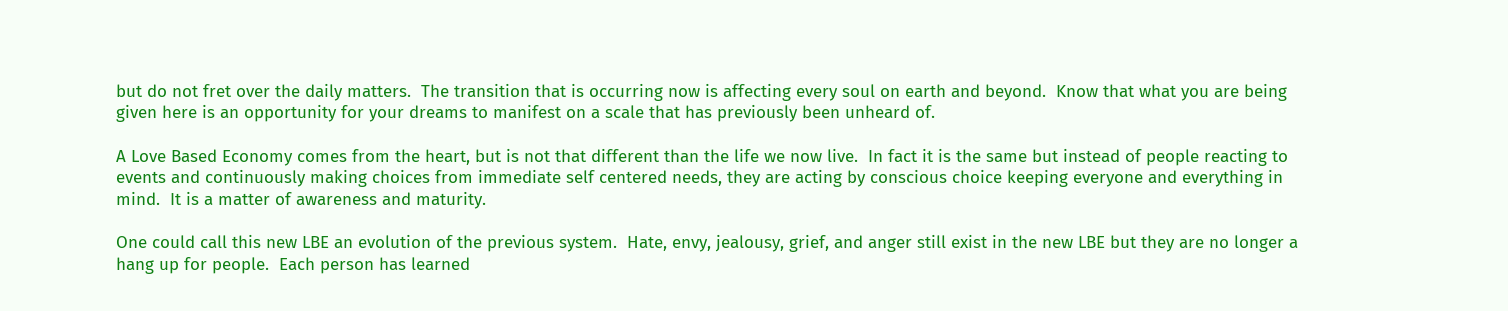but do not fret over the daily matters.  The transition that is occurring now is affecting every soul on earth and beyond.  Know that what you are being given here is an opportunity for your dreams to manifest on a scale that has previously been unheard of.

A Love Based Economy comes from the heart, but is not that different than the life we now live.  In fact it is the same but instead of people reacting to events and continuously making choices from immediate self centered needs, they are acting by conscious choice keeping everyone and everything in mind.  It is a matter of awareness and maturity.

One could call this new LBE an evolution of the previous system.  Hate, envy, jealousy, grief, and anger still exist in the new LBE but they are no longer a hang up for people.  Each person has learned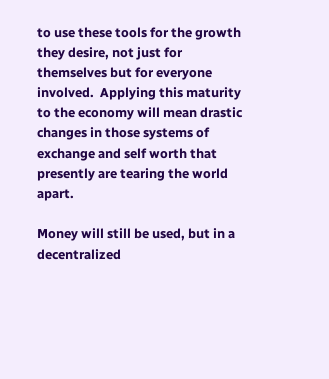to use these tools for the growth they desire, not just for themselves but for everyone involved.  Applying this maturity to the economy will mean drastic changes in those systems of exchange and self worth that presently are tearing the world apart.

Money will still be used, but in a decentralized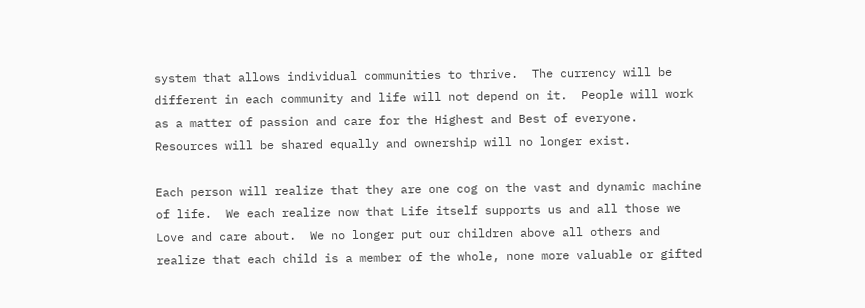system that allows individual communities to thrive.  The currency will be different in each community and life will not depend on it.  People will work as a matter of passion and care for the Highest and Best of everyone.  Resources will be shared equally and ownership will no longer exist.

Each person will realize that they are one cog on the vast and dynamic machine of life.  We each realize now that Life itself supports us and all those we Love and care about.  We no longer put our children above all others and realize that each child is a member of the whole, none more valuable or gifted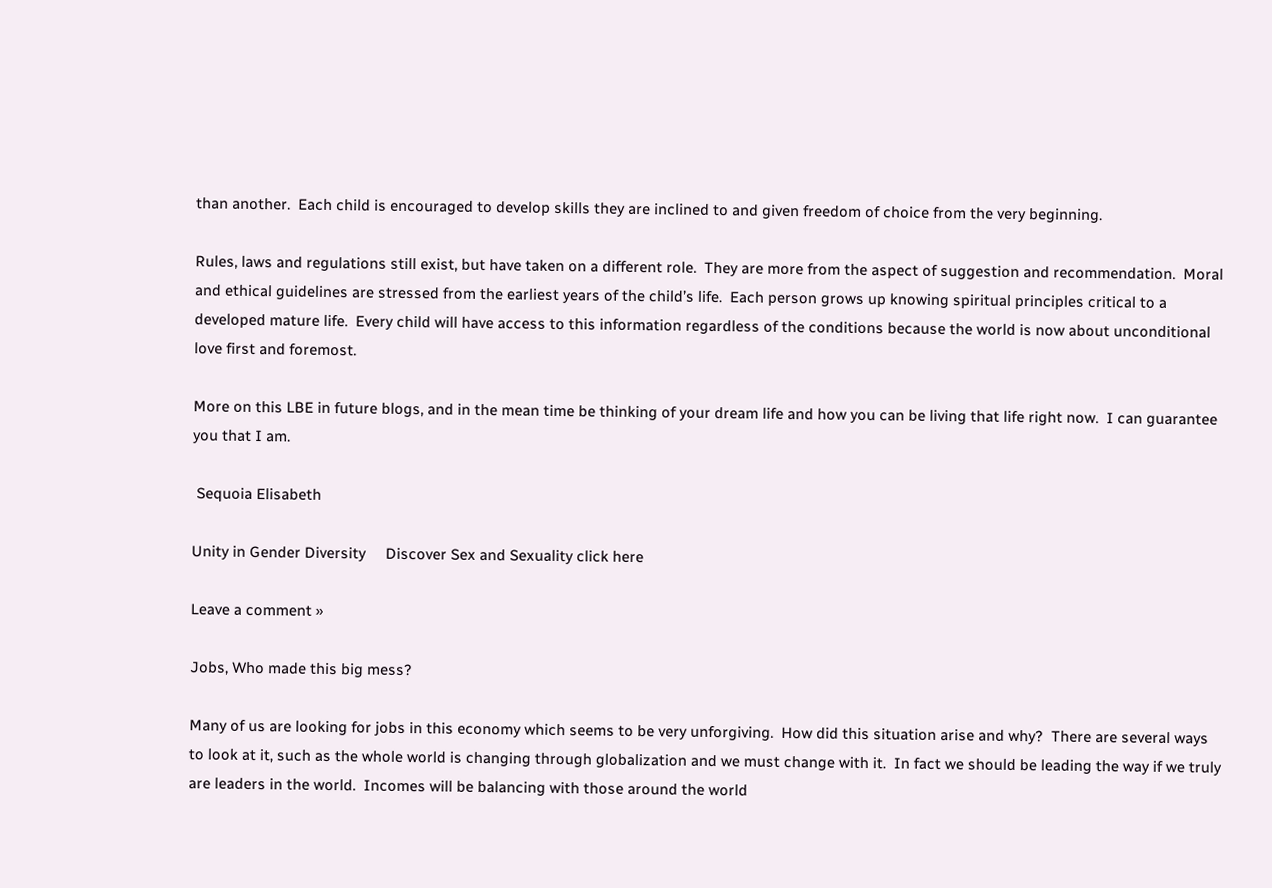than another.  Each child is encouraged to develop skills they are inclined to and given freedom of choice from the very beginning.

Rules, laws and regulations still exist, but have taken on a different role.  They are more from the aspect of suggestion and recommendation.  Moral and ethical guidelines are stressed from the earliest years of the child’s life.  Each person grows up knowing spiritual principles critical to a developed mature life.  Every child will have access to this information regardless of the conditions because the world is now about unconditional love first and foremost.

More on this LBE in future blogs, and in the mean time be thinking of your dream life and how you can be living that life right now.  I can guarantee you that I am.

 Sequoia Elisabeth

Unity in Gender Diversity     Discover Sex and Sexuality click here

Leave a comment »

Jobs, Who made this big mess?

Many of us are looking for jobs in this economy which seems to be very unforgiving.  How did this situation arise and why?  There are several ways to look at it, such as the whole world is changing through globalization and we must change with it.  In fact we should be leading the way if we truly are leaders in the world.  Incomes will be balancing with those around the world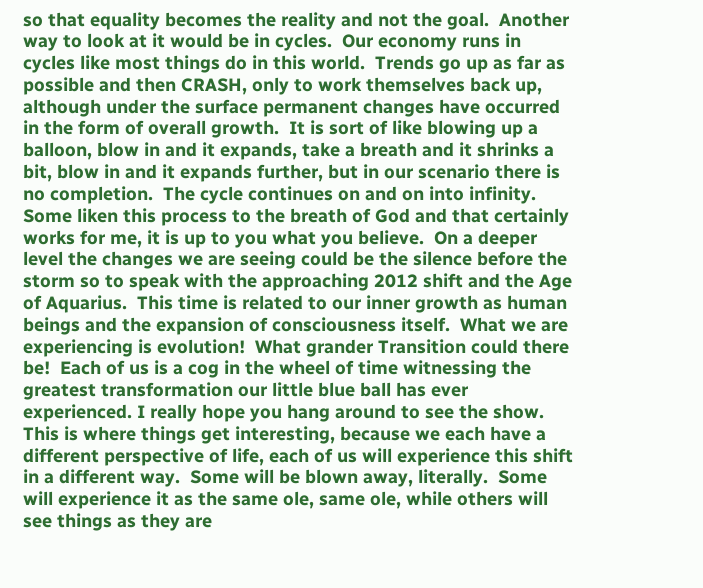so that equality becomes the reality and not the goal.  Another way to look at it would be in cycles.  Our economy runs in cycles like most things do in this world.  Trends go up as far as possible and then CRASH, only to work themselves back up, although under the surface permanent changes have occurred in the form of overall growth.  It is sort of like blowing up a balloon, blow in and it expands, take a breath and it shrinks a bit, blow in and it expands further, but in our scenario there is no completion.  The cycle continues on and on into infinity.  Some liken this process to the breath of God and that certainly works for me, it is up to you what you believe.  On a deeper level the changes we are seeing could be the silence before the storm so to speak with the approaching 2012 shift and the Age of Aquarius.  This time is related to our inner growth as human beings and the expansion of consciousness itself.  What we are experiencing is evolution!  What grander Transition could there be!  Each of us is a cog in the wheel of time witnessing the greatest transformation our little blue ball has ever experienced. I really hope you hang around to see the show.  This is where things get interesting, because we each have a different perspective of life, each of us will experience this shift in a different way.  Some will be blown away, literally.  Some will experience it as the same ole, same ole, while others will see things as they are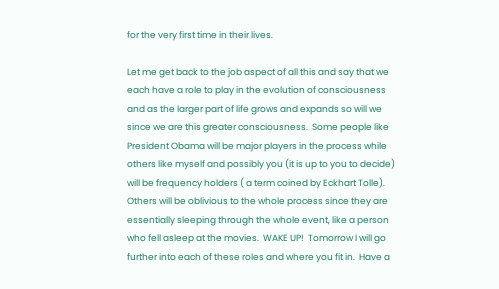for the very first time in their lives.

Let me get back to the job aspect of all this and say that we each have a role to play in the evolution of consciousness and as the larger part of life grows and expands so will we since we are this greater consciousness.  Some people like President Obama will be major players in the process while others like myself and possibly you (it is up to you to decide) will be frequency holders ( a term coined by Eckhart Tolle).  Others will be oblivious to the whole process since they are essentially sleeping through the whole event, like a person who fell asleep at the movies.  WAKE UP!  Tomorrow I will go further into each of these roles and where you fit in.  Have a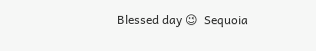Blessed day 😉  Sequoia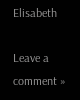Elisabeth

Leave a comment »